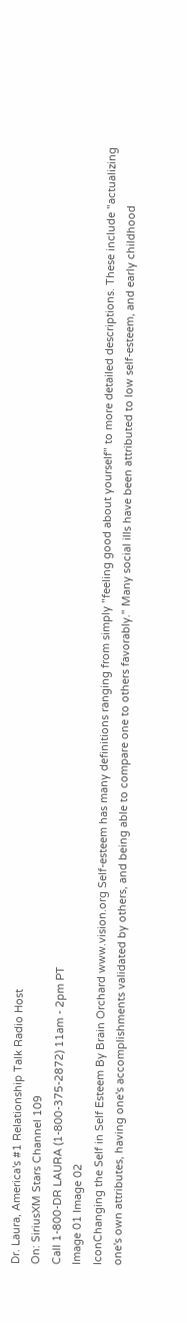Dr. Laura, America's #1 Relationship Talk Radio Host
On: SiriusXM Stars Channel 109
Call 1-800-DR LAURA (1-800-375-2872) 11am - 2pm PT
Image 01 Image 02
IconChanging the Self in Self Esteem By Brain Orchard www.vision.org Self-esteem has many definitions ranging from simply "feeling good about yourself" to more detailed descriptions. These include "actualizing one's own attributes, having one's accomplishments validated by others, and being able to compare one to others favorably." Many social ills have been attributed to low self-esteem, and early childhood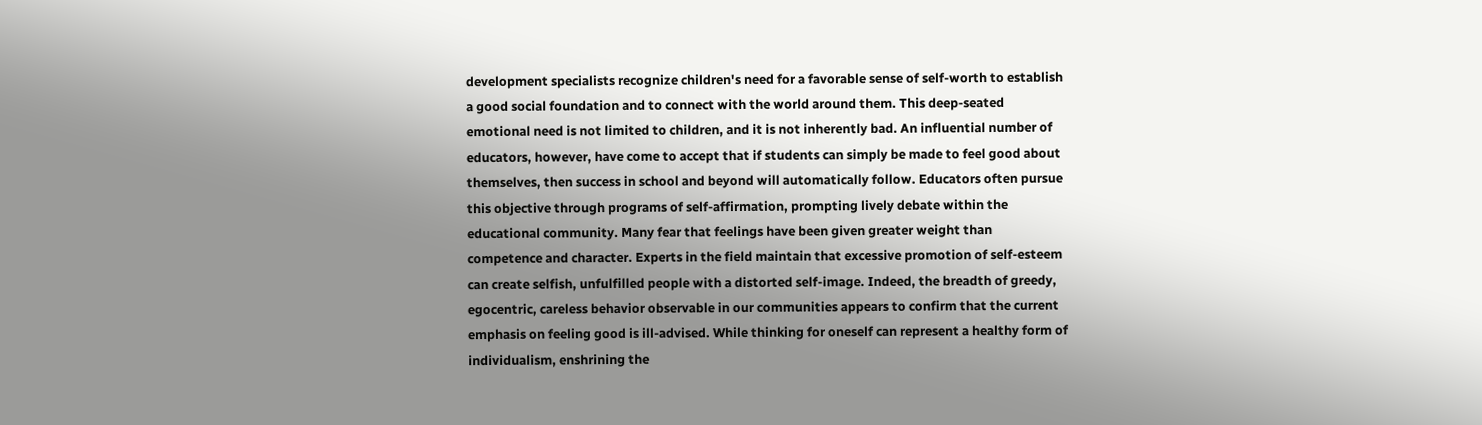development specialists recognize children's need for a favorable sense of self-worth to establish a good social foundation and to connect with the world around them. This deep-seated emotional need is not limited to children, and it is not inherently bad. An influential number of educators, however, have come to accept that if students can simply be made to feel good about themselves, then success in school and beyond will automatically follow. Educators often pursue this objective through programs of self-affirmation, prompting lively debate within the educational community. Many fear that feelings have been given greater weight than competence and character. Experts in the field maintain that excessive promotion of self-esteem can create selfish, unfulfilled people with a distorted self-image. Indeed, the breadth of greedy, egocentric, careless behavior observable in our communities appears to confirm that the current emphasis on feeling good is ill-advised. While thinking for oneself can represent a healthy form of individualism, enshrining the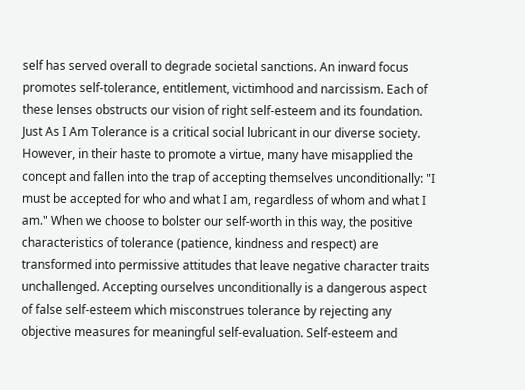self has served overall to degrade societal sanctions. An inward focus promotes self-tolerance, entitlement, victimhood and narcissism. Each of these lenses obstructs our vision of right self-esteem and its foundation. Just As I Am Tolerance is a critical social lubricant in our diverse society. However, in their haste to promote a virtue, many have misapplied the concept and fallen into the trap of accepting themselves unconditionally: "I must be accepted for who and what I am, regardless of whom and what I am." When we choose to bolster our self-worth in this way, the positive characteristics of tolerance (patience, kindness and respect) are transformed into permissive attitudes that leave negative character traits unchallenged. Accepting ourselves unconditionally is a dangerous aspect of false self-esteem which misconstrues tolerance by rejecting any objective measures for meaningful self-evaluation. Self-esteem and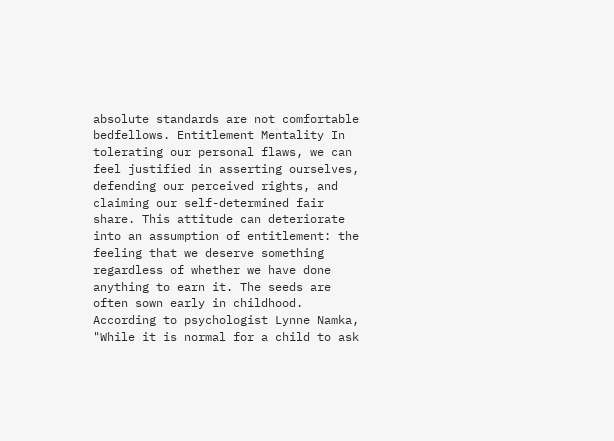absolute standards are not comfortable bedfellows. Entitlement Mentality In tolerating our personal flaws, we can feel justified in asserting ourselves, defending our perceived rights, and claiming our self-determined fair share. This attitude can deteriorate into an assumption of entitlement: the feeling that we deserve something regardless of whether we have done anything to earn it. The seeds are often sown early in childhood. According to psychologist Lynne Namka, "While it is normal for a child to ask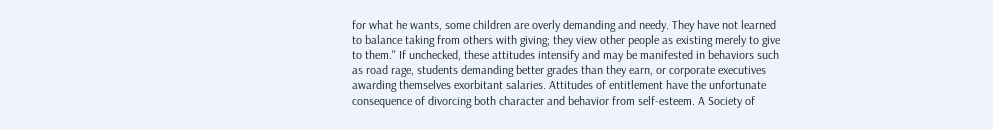for what he wants, some children are overly demanding and needy. They have not learned to balance taking from others with giving; they view other people as existing merely to give to them." If unchecked, these attitudes intensify and may be manifested in behaviors such as road rage, students demanding better grades than they earn, or corporate executives awarding themselves exorbitant salaries. Attitudes of entitlement have the unfortunate consequence of divorcing both character and behavior from self-esteem. A Society of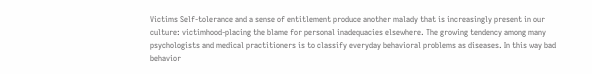Victims Self-tolerance and a sense of entitlement produce another malady that is increasingly present in our culture: victimhood-placing the blame for personal inadequacies elsewhere. The growing tendency among many psychologists and medical practitioners is to classify everyday behavioral problems as diseases. In this way bad behavior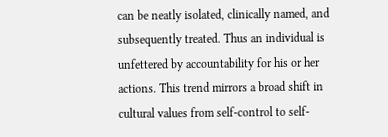can be neatly isolated, clinically named, and subsequently treated. Thus an individual is unfettered by accountability for his or her actions. This trend mirrors a broad shift in cultural values from self-control to self-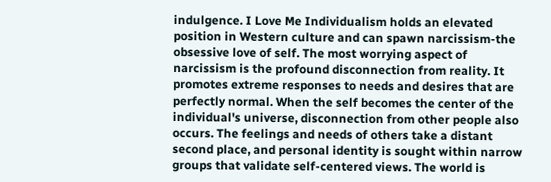indulgence. I Love Me Individualism holds an elevated position in Western culture and can spawn narcissism-the obsessive love of self. The most worrying aspect of narcissism is the profound disconnection from reality. It promotes extreme responses to needs and desires that are perfectly normal. When the self becomes the center of the individual's universe, disconnection from other people also occurs. The feelings and needs of others take a distant second place, and personal identity is sought within narrow groups that validate self-centered views. The world is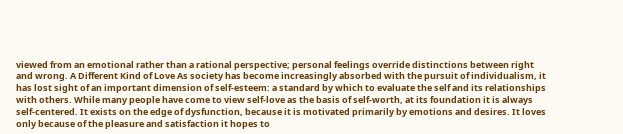viewed from an emotional rather than a rational perspective; personal feelings override distinctions between right and wrong. A Different Kind of Love As society has become increasingly absorbed with the pursuit of individualism, it has lost sight of an important dimension of self-esteem: a standard by which to evaluate the self and its relationships with others. While many people have come to view self-love as the basis of self-worth, at its foundation it is always self-centered. It exists on the edge of dysfunction, because it is motivated primarily by emotions and desires. It loves only because of the pleasure and satisfaction it hopes to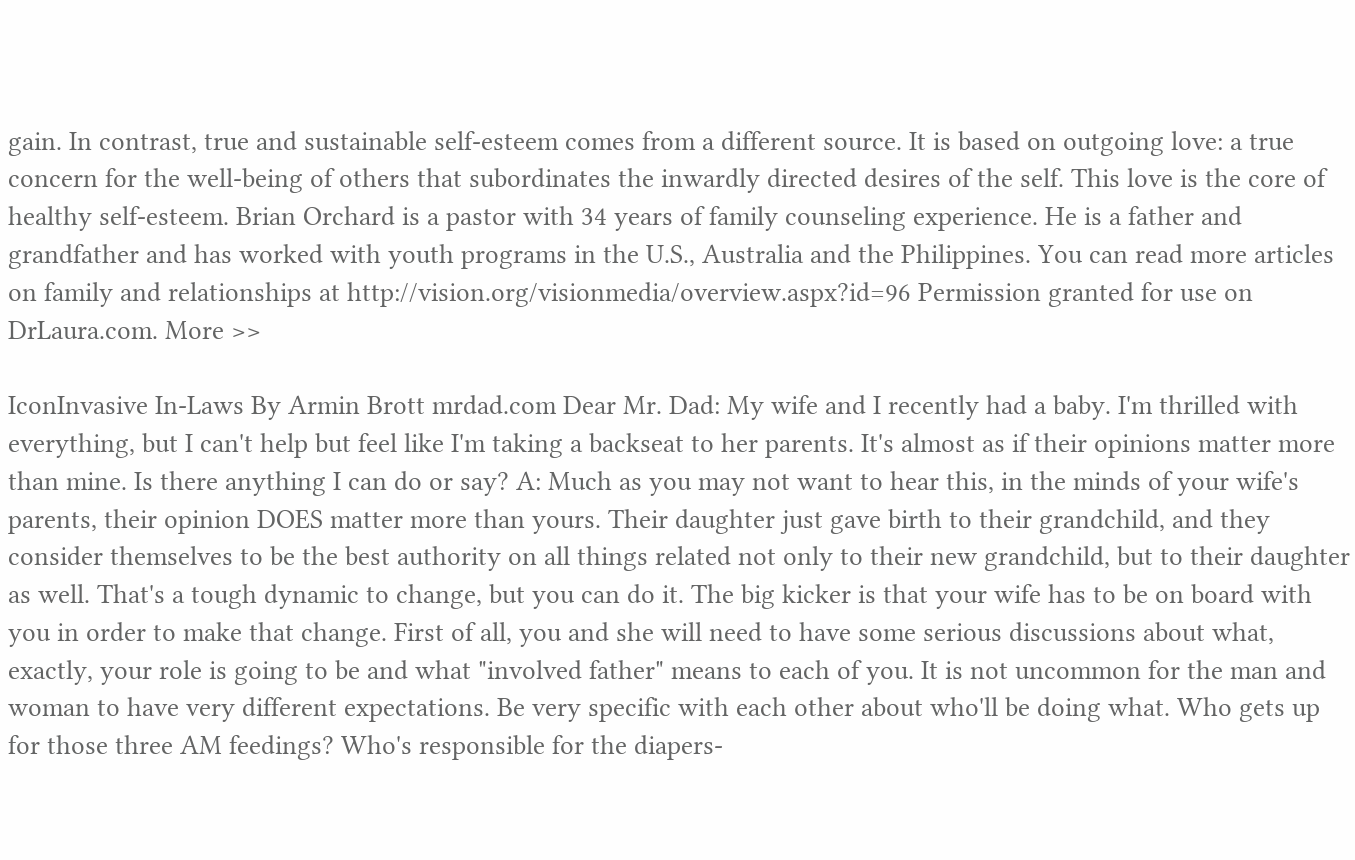gain. In contrast, true and sustainable self-esteem comes from a different source. It is based on outgoing love: a true concern for the well-being of others that subordinates the inwardly directed desires of the self. This love is the core of healthy self-esteem. Brian Orchard is a pastor with 34 years of family counseling experience. He is a father and grandfather and has worked with youth programs in the U.S., Australia and the Philippines. You can read more articles on family and relationships at http://vision.org/visionmedia/overview.aspx?id=96 Permission granted for use on DrLaura.com. More >>

IconInvasive In-Laws By Armin Brott mrdad.com Dear Mr. Dad: My wife and I recently had a baby. I'm thrilled with everything, but I can't help but feel like I'm taking a backseat to her parents. It's almost as if their opinions matter more than mine. Is there anything I can do or say? A: Much as you may not want to hear this, in the minds of your wife's parents, their opinion DOES matter more than yours. Their daughter just gave birth to their grandchild, and they consider themselves to be the best authority on all things related not only to their new grandchild, but to their daughter as well. That's a tough dynamic to change, but you can do it. The big kicker is that your wife has to be on board with you in order to make that change. First of all, you and she will need to have some serious discussions about what, exactly, your role is going to be and what "involved father" means to each of you. It is not uncommon for the man and woman to have very different expectations. Be very specific with each other about who'll be doing what. Who gets up for those three AM feedings? Who's responsible for the diapers-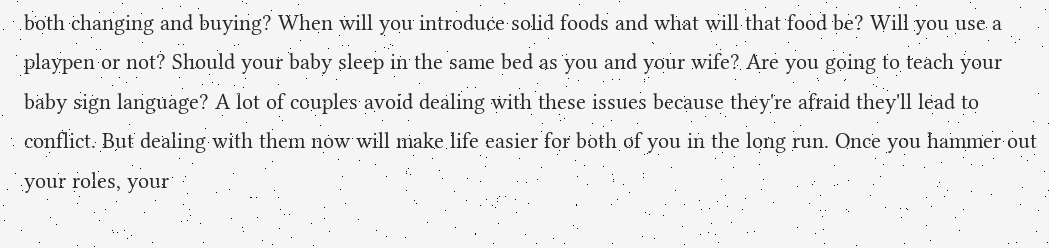both changing and buying? When will you introduce solid foods and what will that food be? Will you use a playpen or not? Should your baby sleep in the same bed as you and your wife? Are you going to teach your baby sign language? A lot of couples avoid dealing with these issues because they're afraid they'll lead to conflict. But dealing with them now will make life easier for both of you in the long run. Once you hammer out your roles, your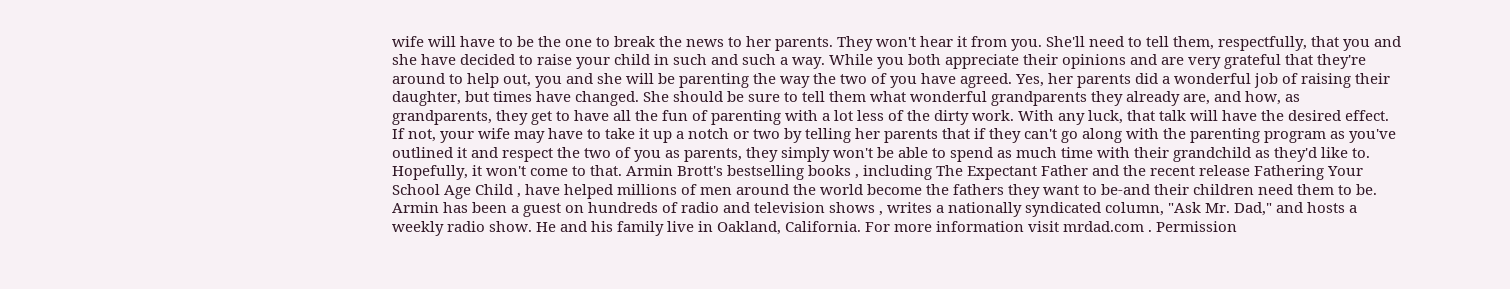wife will have to be the one to break the news to her parents. They won't hear it from you. She'll need to tell them, respectfully, that you and she have decided to raise your child in such and such a way. While you both appreciate their opinions and are very grateful that they're around to help out, you and she will be parenting the way the two of you have agreed. Yes, her parents did a wonderful job of raising their daughter, but times have changed. She should be sure to tell them what wonderful grandparents they already are, and how, as grandparents, they get to have all the fun of parenting with a lot less of the dirty work. With any luck, that talk will have the desired effect. If not, your wife may have to take it up a notch or two by telling her parents that if they can't go along with the parenting program as you've outlined it and respect the two of you as parents, they simply won't be able to spend as much time with their grandchild as they'd like to. Hopefully, it won't come to that. Armin Brott's bestselling books , including The Expectant Father and the recent release Fathering Your School Age Child , have helped millions of men around the world become the fathers they want to be-and their children need them to be. Armin has been a guest on hundreds of radio and television shows , writes a nationally syndicated column, "Ask Mr. Dad," and hosts a weekly radio show. He and his family live in Oakland, California. For more information visit mrdad.com . Permission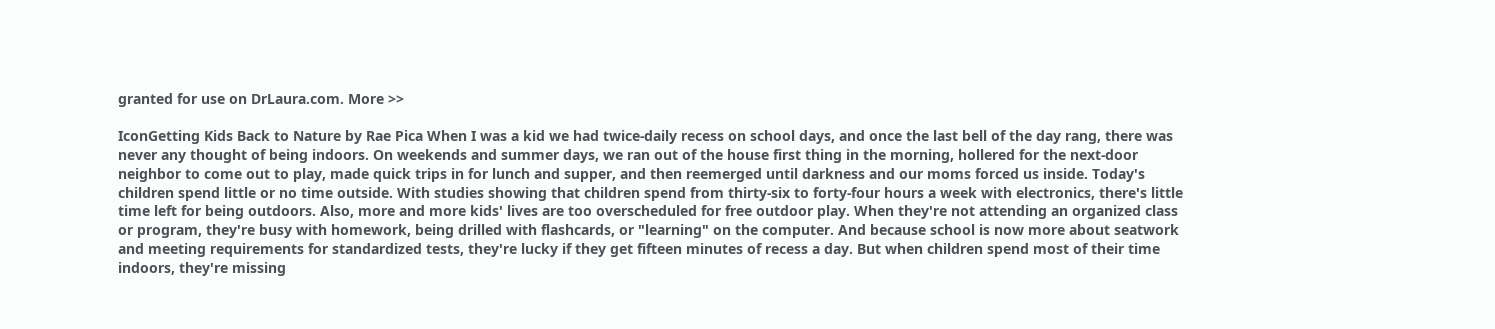granted for use on DrLaura.com. More >>

IconGetting Kids Back to Nature by Rae Pica When I was a kid we had twice-daily recess on school days, and once the last bell of the day rang, there was never any thought of being indoors. On weekends and summer days, we ran out of the house first thing in the morning, hollered for the next-door neighbor to come out to play, made quick trips in for lunch and supper, and then reemerged until darkness and our moms forced us inside. Today's children spend little or no time outside. With studies showing that children spend from thirty-six to forty-four hours a week with electronics, there's little time left for being outdoors. Also, more and more kids' lives are too overscheduled for free outdoor play. When they're not attending an organized class or program, they're busy with homework, being drilled with flashcards, or "learning" on the computer. And because school is now more about seatwork and meeting requirements for standardized tests, they're lucky if they get fifteen minutes of recess a day. But when children spend most of their time indoors, they're missing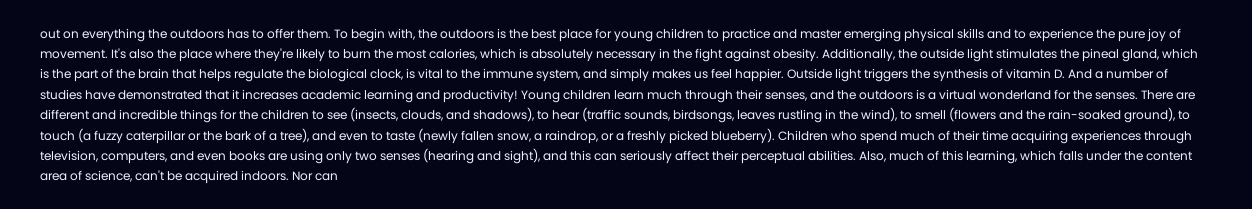out on everything the outdoors has to offer them. To begin with, the outdoors is the best place for young children to practice and master emerging physical skills and to experience the pure joy of movement. It's also the place where they're likely to burn the most calories, which is absolutely necessary in the fight against obesity. Additionally, the outside light stimulates the pineal gland, which is the part of the brain that helps regulate the biological clock, is vital to the immune system, and simply makes us feel happier. Outside light triggers the synthesis of vitamin D. And a number of studies have demonstrated that it increases academic learning and productivity! Young children learn much through their senses, and the outdoors is a virtual wonderland for the senses. There are different and incredible things for the children to see (insects, clouds, and shadows), to hear (traffic sounds, birdsongs, leaves rustling in the wind), to smell (flowers and the rain-soaked ground), to touch (a fuzzy caterpillar or the bark of a tree), and even to taste (newly fallen snow, a raindrop, or a freshly picked blueberry). Children who spend much of their time acquiring experiences through television, computers, and even books are using only two senses (hearing and sight), and this can seriously affect their perceptual abilities. Also, much of this learning, which falls under the content area of science, can't be acquired indoors. Nor can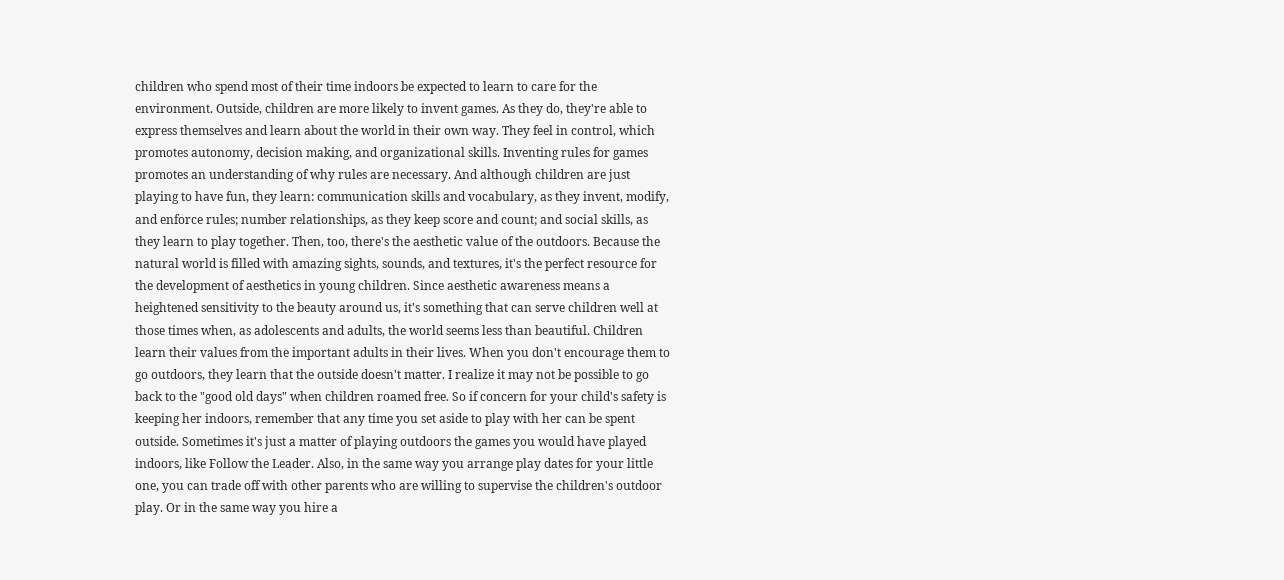children who spend most of their time indoors be expected to learn to care for the environment. Outside, children are more likely to invent games. As they do, they're able to express themselves and learn about the world in their own way. They feel in control, which promotes autonomy, decision making, and organizational skills. Inventing rules for games promotes an understanding of why rules are necessary. And although children are just playing to have fun, they learn: communication skills and vocabulary, as they invent, modify, and enforce rules; number relationships, as they keep score and count; and social skills, as they learn to play together. Then, too, there's the aesthetic value of the outdoors. Because the natural world is filled with amazing sights, sounds, and textures, it's the perfect resource for the development of aesthetics in young children. Since aesthetic awareness means a heightened sensitivity to the beauty around us, it's something that can serve children well at those times when, as adolescents and adults, the world seems less than beautiful. Children learn their values from the important adults in their lives. When you don't encourage them to go outdoors, they learn that the outside doesn't matter. I realize it may not be possible to go back to the "good old days" when children roamed free. So if concern for your child's safety is keeping her indoors, remember that any time you set aside to play with her can be spent outside. Sometimes it's just a matter of playing outdoors the games you would have played indoors, like Follow the Leader. Also, in the same way you arrange play dates for your little one, you can trade off with other parents who are willing to supervise the children's outdoor play. Or in the same way you hire a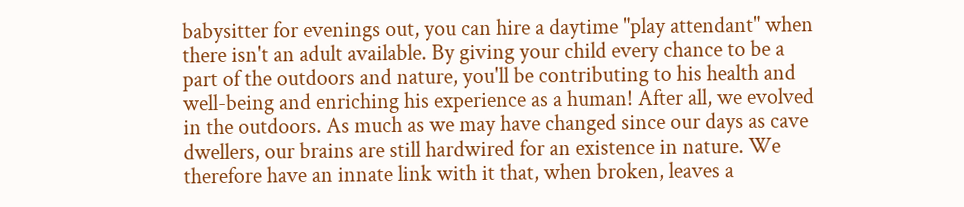babysitter for evenings out, you can hire a daytime "play attendant" when there isn't an adult available. By giving your child every chance to be a part of the outdoors and nature, you'll be contributing to his health and well-being and enriching his experience as a human! After all, we evolved in the outdoors. As much as we may have changed since our days as cave dwellers, our brains are still hardwired for an existence in nature. We therefore have an innate link with it that, when broken, leaves a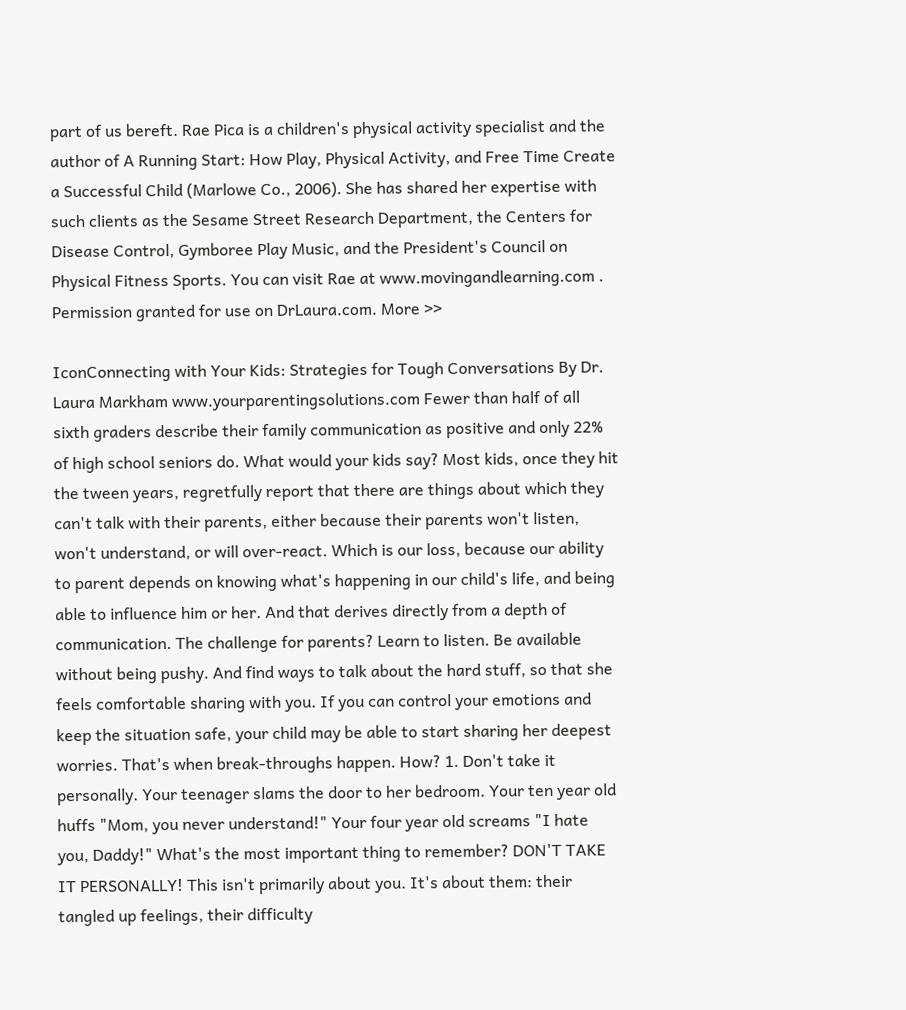part of us bereft. Rae Pica is a children's physical activity specialist and the author of A Running Start: How Play, Physical Activity, and Free Time Create a Successful Child (Marlowe Co., 2006). She has shared her expertise with such clients as the Sesame Street Research Department, the Centers for Disease Control, Gymboree Play Music, and the President's Council on Physical Fitness Sports. You can visit Rae at www.movingandlearning.com . Permission granted for use on DrLaura.com. More >>

IconConnecting with Your Kids: Strategies for Tough Conversations By Dr. Laura Markham www.yourparentingsolutions.com Fewer than half of all sixth graders describe their family communication as positive and only 22% of high school seniors do. What would your kids say? Most kids, once they hit the tween years, regretfully report that there are things about which they can't talk with their parents, either because their parents won't listen, won't understand, or will over-react. Which is our loss, because our ability to parent depends on knowing what's happening in our child's life, and being able to influence him or her. And that derives directly from a depth of communication. The challenge for parents? Learn to listen. Be available without being pushy. And find ways to talk about the hard stuff, so that she feels comfortable sharing with you. If you can control your emotions and keep the situation safe, your child may be able to start sharing her deepest worries. That's when break-throughs happen. How? 1. Don't take it personally. Your teenager slams the door to her bedroom. Your ten year old huffs "Mom, you never understand!" Your four year old screams "I hate you, Daddy!" What's the most important thing to remember? DON'T TAKE IT PERSONALLY! This isn't primarily about you. It's about them: their tangled up feelings, their difficulty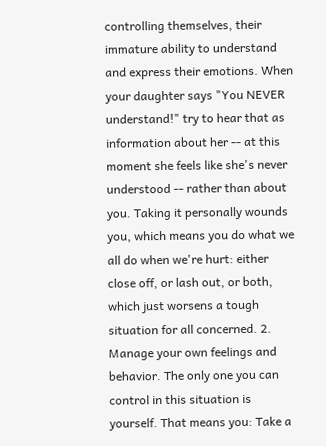controlling themselves, their immature ability to understand and express their emotions. When your daughter says "You NEVER understand!" try to hear that as information about her -- at this moment she feels like she's never understood -- rather than about you. Taking it personally wounds you, which means you do what we all do when we're hurt: either close off, or lash out, or both, which just worsens a tough situation for all concerned. 2. Manage your own feelings and behavior. The only one you can control in this situation is yourself. That means you: Take a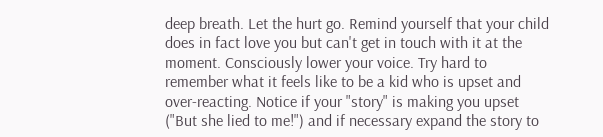deep breath. Let the hurt go. Remind yourself that your child does in fact love you but can't get in touch with it at the moment. Consciously lower your voice. Try hard to remember what it feels like to be a kid who is upset and over-reacting. Notice if your "story" is making you upset ("But she lied to me!") and if necessary expand the story to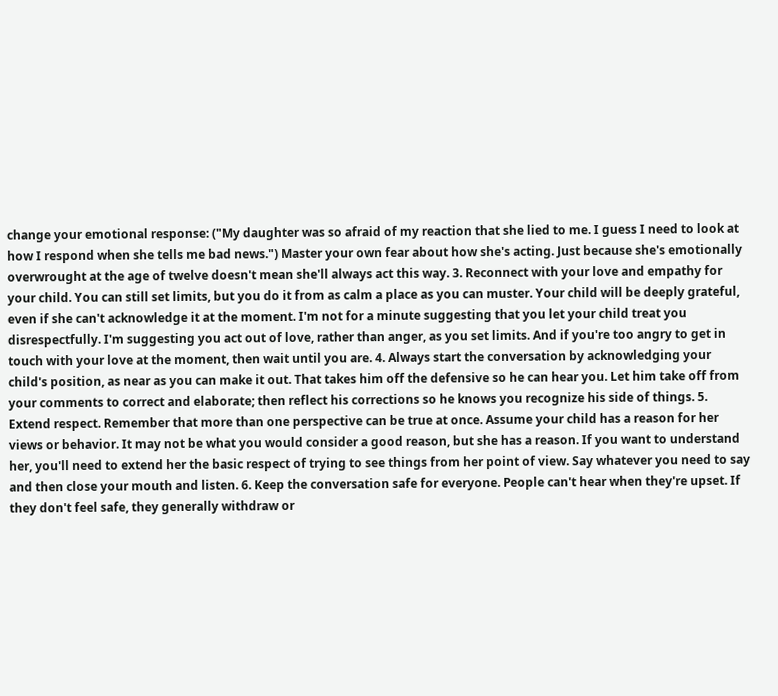change your emotional response: ("My daughter was so afraid of my reaction that she lied to me. I guess I need to look at how I respond when she tells me bad news.") Master your own fear about how she's acting. Just because she's emotionally overwrought at the age of twelve doesn't mean she'll always act this way. 3. Reconnect with your love and empathy for your child. You can still set limits, but you do it from as calm a place as you can muster. Your child will be deeply grateful, even if she can't acknowledge it at the moment. I'm not for a minute suggesting that you let your child treat you disrespectfully. I'm suggesting you act out of love, rather than anger, as you set limits. And if you're too angry to get in touch with your love at the moment, then wait until you are. 4. Always start the conversation by acknowledging your child's position, as near as you can make it out. That takes him off the defensive so he can hear you. Let him take off from your comments to correct and elaborate; then reflect his corrections so he knows you recognize his side of things. 5. Extend respect. Remember that more than one perspective can be true at once. Assume your child has a reason for her views or behavior. It may not be what you would consider a good reason, but she has a reason. If you want to understand her, you'll need to extend her the basic respect of trying to see things from her point of view. Say whatever you need to say and then close your mouth and listen. 6. Keep the conversation safe for everyone. People can't hear when they're upset. If they don't feel safe, they generally withdraw or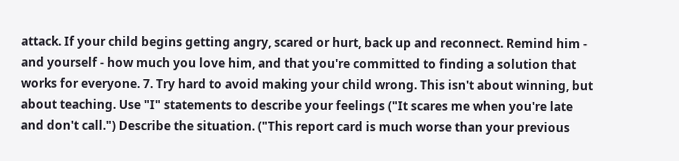attack. If your child begins getting angry, scared or hurt, back up and reconnect. Remind him - and yourself - how much you love him, and that you're committed to finding a solution that works for everyone. 7. Try hard to avoid making your child wrong. This isn't about winning, but about teaching. Use "I" statements to describe your feelings ("It scares me when you're late and don't call.") Describe the situation. ("This report card is much worse than your previous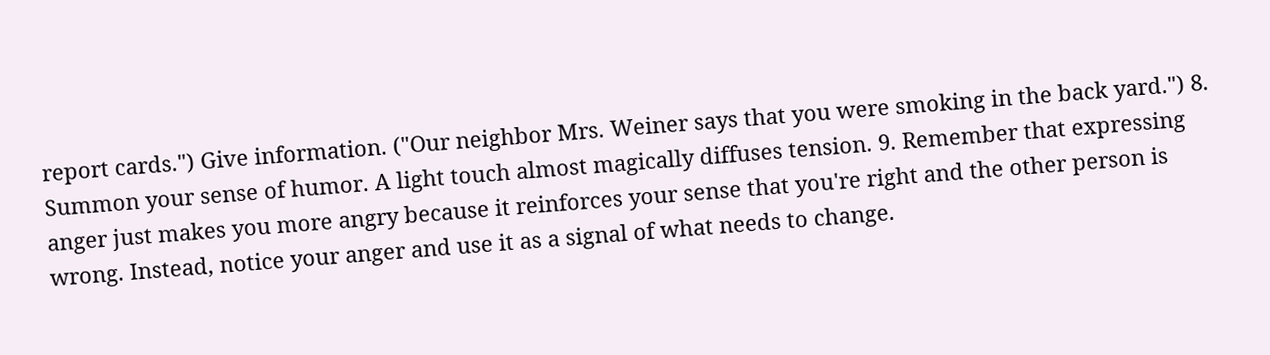report cards.") Give information. ("Our neighbor Mrs. Weiner says that you were smoking in the back yard.") 8. Summon your sense of humor. A light touch almost magically diffuses tension. 9. Remember that expressing anger just makes you more angry because it reinforces your sense that you're right and the other person is wrong. Instead, notice your anger and use it as a signal of what needs to change.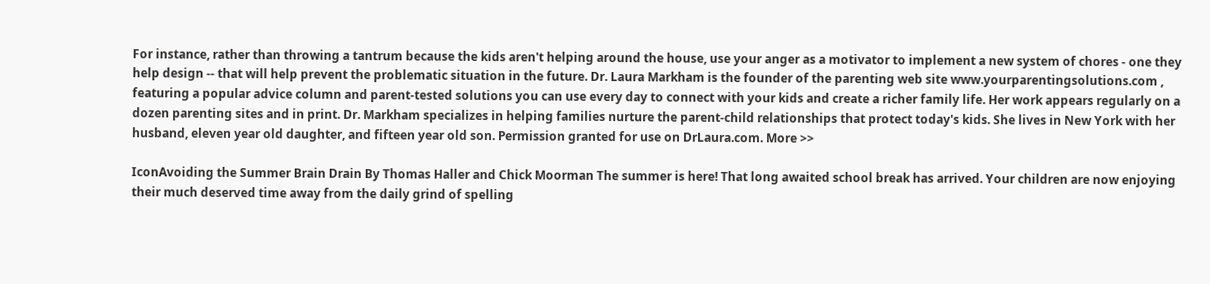For instance, rather than throwing a tantrum because the kids aren't helping around the house, use your anger as a motivator to implement a new system of chores - one they help design -- that will help prevent the problematic situation in the future. Dr. Laura Markham is the founder of the parenting web site www.yourparentingsolutions.com , featuring a popular advice column and parent-tested solutions you can use every day to connect with your kids and create a richer family life. Her work appears regularly on a dozen parenting sites and in print. Dr. Markham specializes in helping families nurture the parent-child relationships that protect today's kids. She lives in New York with her husband, eleven year old daughter, and fifteen year old son. Permission granted for use on DrLaura.com. More >>

IconAvoiding the Summer Brain Drain By Thomas Haller and Chick Moorman The summer is here! That long awaited school break has arrived. Your children are now enjoying their much deserved time away from the daily grind of spelling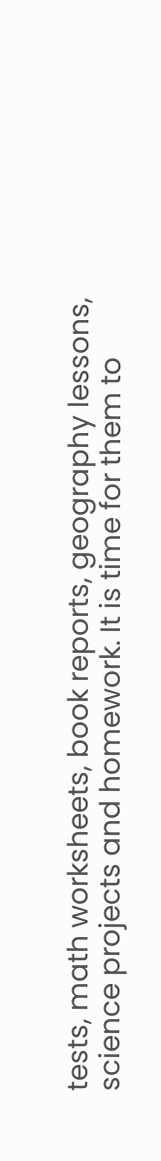tests, math worksheets, book reports, geography lessons, science projects and homework. It is time for them to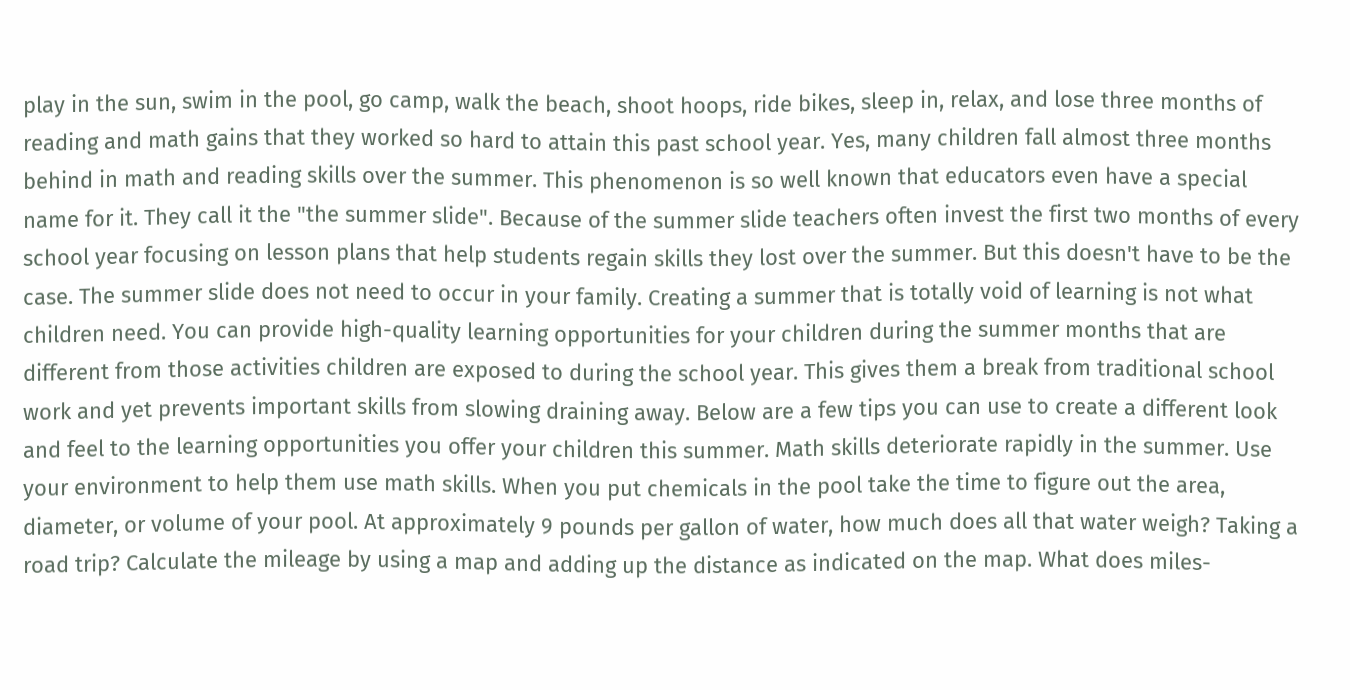play in the sun, swim in the pool, go camp, walk the beach, shoot hoops, ride bikes, sleep in, relax, and lose three months of reading and math gains that they worked so hard to attain this past school year. Yes, many children fall almost three months behind in math and reading skills over the summer. This phenomenon is so well known that educators even have a special name for it. They call it the "the summer slide". Because of the summer slide teachers often invest the first two months of every school year focusing on lesson plans that help students regain skills they lost over the summer. But this doesn't have to be the case. The summer slide does not need to occur in your family. Creating a summer that is totally void of learning is not what children need. You can provide high-quality learning opportunities for your children during the summer months that are different from those activities children are exposed to during the school year. This gives them a break from traditional school work and yet prevents important skills from slowing draining away. Below are a few tips you can use to create a different look and feel to the learning opportunities you offer your children this summer. Math skills deteriorate rapidly in the summer. Use your environment to help them use math skills. When you put chemicals in the pool take the time to figure out the area, diameter, or volume of your pool. At approximately 9 pounds per gallon of water, how much does all that water weigh? Taking a road trip? Calculate the mileage by using a map and adding up the distance as indicated on the map. What does miles-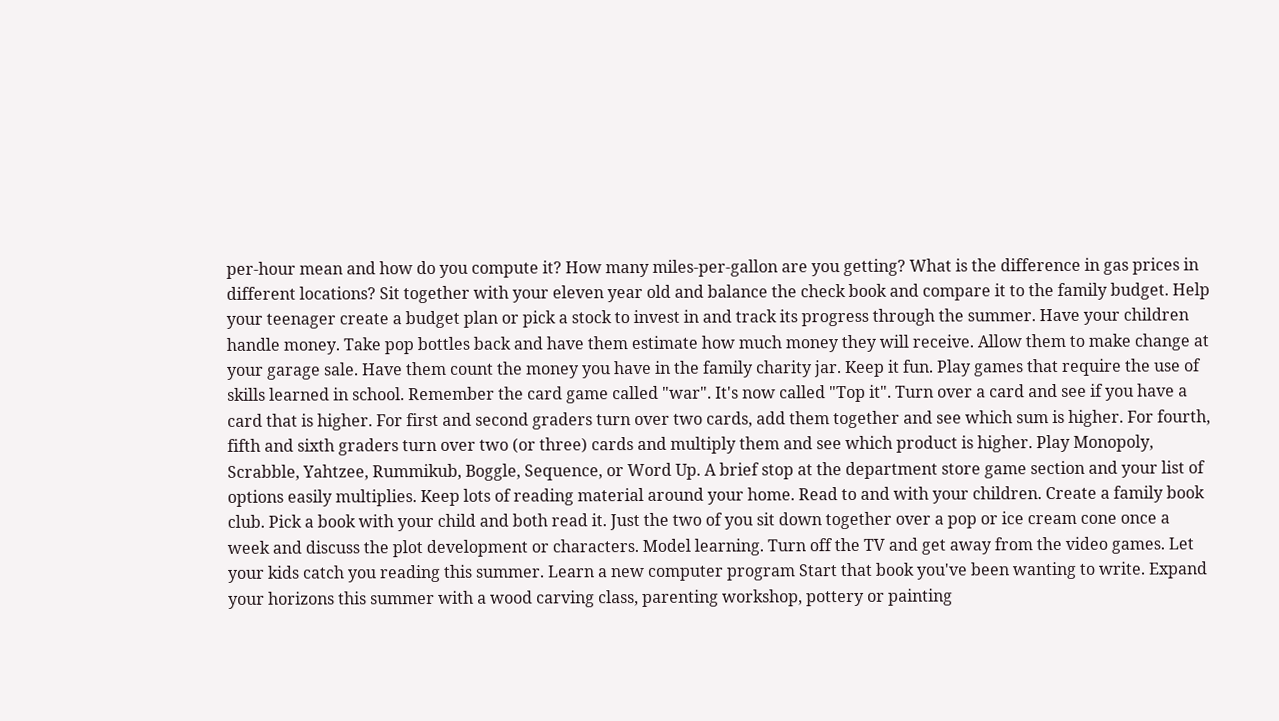per-hour mean and how do you compute it? How many miles-per-gallon are you getting? What is the difference in gas prices in different locations? Sit together with your eleven year old and balance the check book and compare it to the family budget. Help your teenager create a budget plan or pick a stock to invest in and track its progress through the summer. Have your children handle money. Take pop bottles back and have them estimate how much money they will receive. Allow them to make change at your garage sale. Have them count the money you have in the family charity jar. Keep it fun. Play games that require the use of skills learned in school. Remember the card game called "war". It's now called "Top it". Turn over a card and see if you have a card that is higher. For first and second graders turn over two cards, add them together and see which sum is higher. For fourth, fifth and sixth graders turn over two (or three) cards and multiply them and see which product is higher. Play Monopoly, Scrabble, Yahtzee, Rummikub, Boggle, Sequence, or Word Up. A brief stop at the department store game section and your list of options easily multiplies. Keep lots of reading material around your home. Read to and with your children. Create a family book club. Pick a book with your child and both read it. Just the two of you sit down together over a pop or ice cream cone once a week and discuss the plot development or characters. Model learning. Turn off the TV and get away from the video games. Let your kids catch you reading this summer. Learn a new computer program Start that book you've been wanting to write. Expand your horizons this summer with a wood carving class, parenting workshop, pottery or painting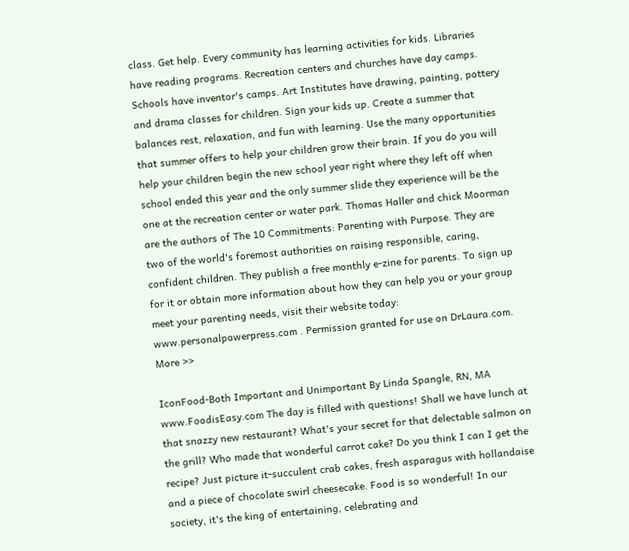class. Get help. Every community has learning activities for kids. Libraries have reading programs. Recreation centers and churches have day camps. Schools have inventor's camps. Art Institutes have drawing, painting, pottery and drama classes for children. Sign your kids up. Create a summer that balances rest, relaxation, and fun with learning. Use the many opportunities that summer offers to help your children grow their brain. If you do you will help your children begin the new school year right where they left off when school ended this year and the only summer slide they experience will be the one at the recreation center or water park. Thomas Haller and chick Moorman are the authors of The 10 Commitments: Parenting with Purpose. They are two of the world's foremost authorities on raising responsible, caring, confident children. They publish a free monthly e-zine for parents. To sign up for it or obtain more information about how they can help you or your group meet your parenting needs, visit their website today: www.personalpowerpress.com . Permission granted for use on DrLaura.com. More >>

IconFood-Both Important and Unimportant By Linda Spangle, RN, MA www.FoodisEasy.com The day is filled with questions! Shall we have lunch at that snazzy new restaurant? What's your secret for that delectable salmon on the grill? Who made that wonderful carrot cake? Do you think I can I get the recipe? Just picture it-succulent crab cakes, fresh asparagus with hollandaise and a piece of chocolate swirl cheesecake. Food is so wonderful! In our society, it's the king of entertaining, celebrating and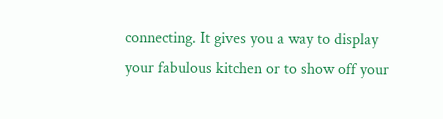connecting. It gives you a way to display your fabulous kitchen or to show off your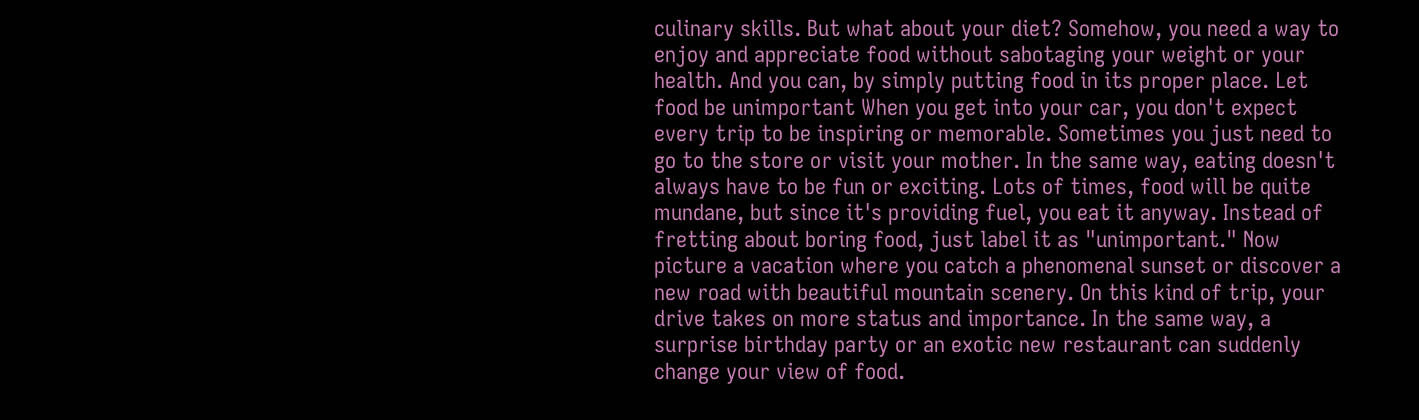culinary skills. But what about your diet? Somehow, you need a way to enjoy and appreciate food without sabotaging your weight or your health. And you can, by simply putting food in its proper place. Let food be unimportant When you get into your car, you don't expect every trip to be inspiring or memorable. Sometimes you just need to go to the store or visit your mother. In the same way, eating doesn't always have to be fun or exciting. Lots of times, food will be quite mundane, but since it's providing fuel, you eat it anyway. Instead of fretting about boring food, just label it as "unimportant." Now picture a vacation where you catch a phenomenal sunset or discover a new road with beautiful mountain scenery. On this kind of trip, your drive takes on more status and importance. In the same way, a surprise birthday party or an exotic new restaurant can suddenly change your view of food.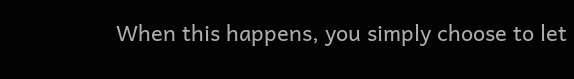When this happens, you simply choose to let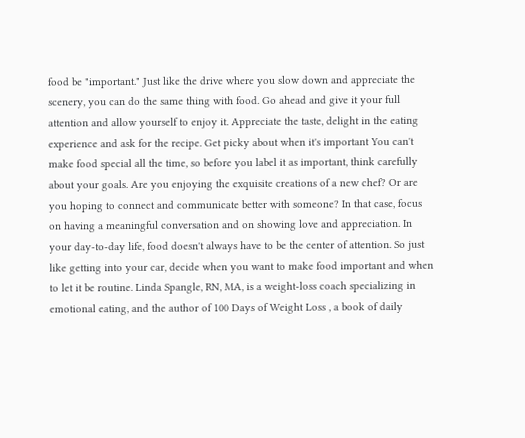food be "important." Just like the drive where you slow down and appreciate the scenery, you can do the same thing with food. Go ahead and give it your full attention and allow yourself to enjoy it. Appreciate the taste, delight in the eating experience and ask for the recipe. Get picky about when it's important You can't make food special all the time, so before you label it as important, think carefully about your goals. Are you enjoying the exquisite creations of a new chef? Or are you hoping to connect and communicate better with someone? In that case, focus on having a meaningful conversation and on showing love and appreciation. In your day-to-day life, food doesn't always have to be the center of attention. So just like getting into your car, decide when you want to make food important and when to let it be routine. Linda Spangle, RN, MA, is a weight-loss coach specializing in emotional eating, and the author of 100 Days of Weight Loss , a book of daily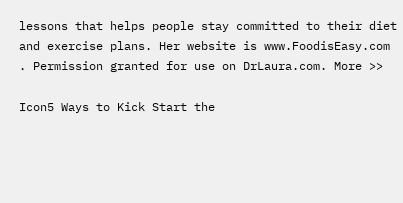lessons that helps people stay committed to their diet and exercise plans. Her website is www.FoodisEasy.com . Permission granted for use on DrLaura.com. More >>

Icon5 Ways to Kick Start the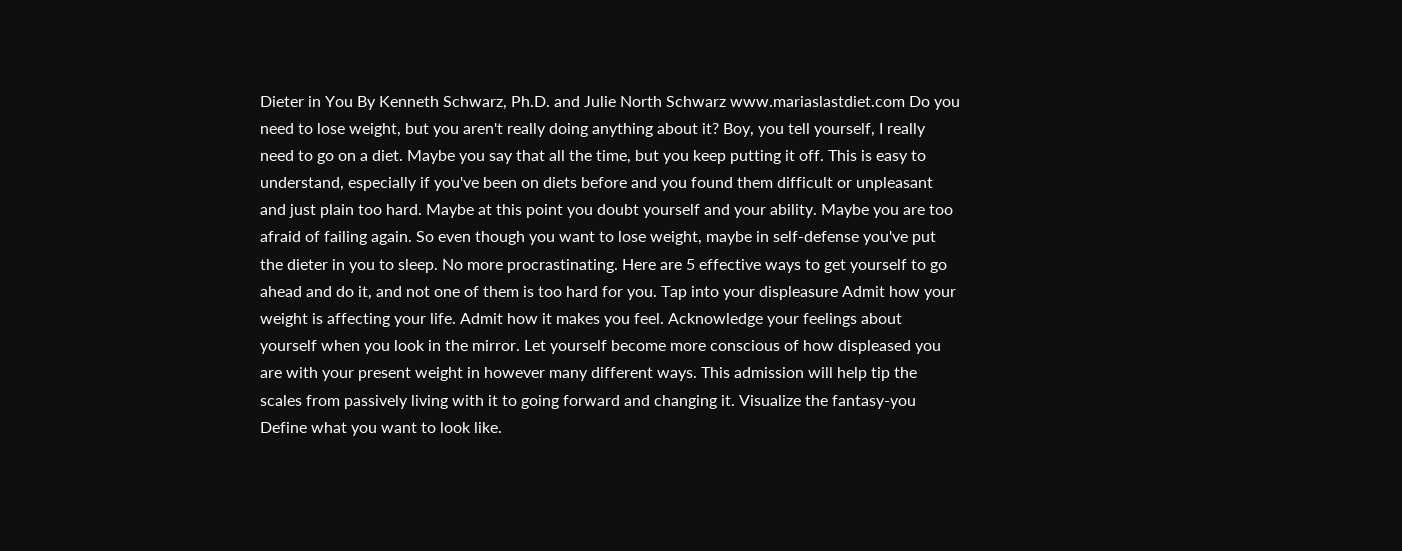Dieter in You By Kenneth Schwarz, Ph.D. and Julie North Schwarz www.mariaslastdiet.com Do you need to lose weight, but you aren't really doing anything about it? Boy, you tell yourself, I really need to go on a diet. Maybe you say that all the time, but you keep putting it off. This is easy to understand, especially if you've been on diets before and you found them difficult or unpleasant and just plain too hard. Maybe at this point you doubt yourself and your ability. Maybe you are too afraid of failing again. So even though you want to lose weight, maybe in self-defense you've put the dieter in you to sleep. No more procrastinating. Here are 5 effective ways to get yourself to go ahead and do it, and not one of them is too hard for you. Tap into your displeasure Admit how your weight is affecting your life. Admit how it makes you feel. Acknowledge your feelings about yourself when you look in the mirror. Let yourself become more conscious of how displeased you are with your present weight in however many different ways. This admission will help tip the scales from passively living with it to going forward and changing it. Visualize the fantasy-you Define what you want to look like.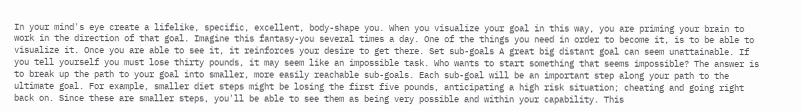In your mind's eye create a lifelike, specific, excellent, body-shape you. When you visualize your goal in this way, you are priming your brain to work in the direction of that goal. Imagine this fantasy-you several times a day. One of the things you need in order to become it, is to be able to visualize it. Once you are able to see it, it reinforces your desire to get there. Set sub-goals A great big distant goal can seem unattainable. If you tell yourself you must lose thirty pounds, it may seem like an impossible task. Who wants to start something that seems impossible? The answer is to break up the path to your goal into smaller, more easily reachable sub-goals. Each sub-goal will be an important step along your path to the ultimate goal. For example, smaller diet steps might be losing the first five pounds, anticipating a high risk situation; cheating and going right back on. Since these are smaller steps, you'll be able to see them as being very possible and within your capability. This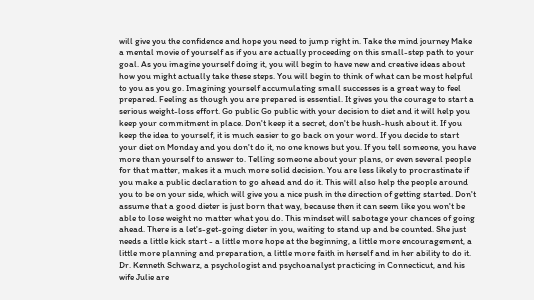will give you the confidence and hope you need to jump right in. Take the mind journey Make a mental movie of yourself as if you are actually proceeding on this small-step path to your goal. As you imagine yourself doing it, you will begin to have new and creative ideas about how you might actually take these steps. You will begin to think of what can be most helpful to you as you go. Imagining yourself accumulating small successes is a great way to feel prepared. Feeling as though you are prepared is essential. It gives you the courage to start a serious weight-loss effort. Go public Go public with your decision to diet and it will help you keep your commitment in place. Don't keep it a secret, don't be hush-hush about it. If you keep the idea to yourself, it is much easier to go back on your word. If you decide to start your diet on Monday and you don't do it, no one knows but you. If you tell someone, you have more than yourself to answer to. Telling someone about your plans, or even several people for that matter, makes it a much more solid decision. You are less likely to procrastinate if you make a public declaration to go ahead and do it. This will also help the people around you to be on your side, which will give you a nice push in the direction of getting started. Don't assume that a good dieter is just born that way, because then it can seem like you won't be able to lose weight no matter what you do. This mindset will sabotage your chances of going ahead. There is a let's-get-going dieter in you, waiting to stand up and be counted. She just needs a little kick start - a little more hope at the beginning, a little more encouragement, a little more planning and preparation, a little more faith in herself and in her ability to do it. Dr. Kenneth Schwarz, a psychologist and psychoanalyst practicing in Connecticut, and his wife Julie are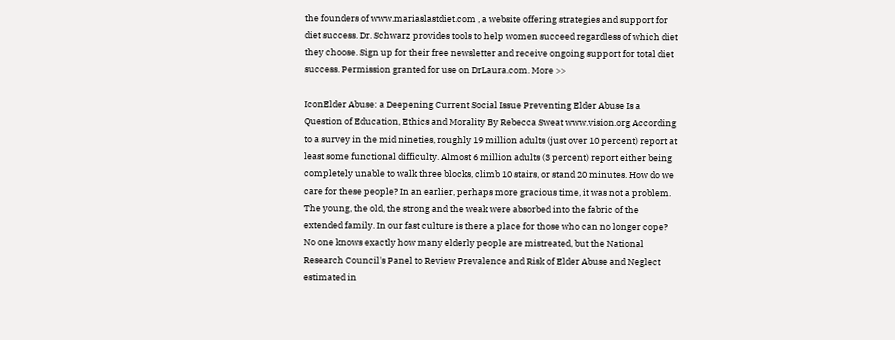the founders of www.mariaslastdiet.com , a website offering strategies and support for diet success. Dr. Schwarz provides tools to help women succeed regardless of which diet they choose. Sign up for their free newsletter and receive ongoing support for total diet success. Permission granted for use on DrLaura.com. More >>

IconElder Abuse: a Deepening Current Social Issue Preventing Elder Abuse Is a Question of Education, Ethics and Morality By Rebecca Sweat www.vision.org According to a survey in the mid nineties, roughly 19 million adults (just over 10 percent) report at least some functional difficulty. Almost 6 million adults (3 percent) report either being completely unable to walk three blocks, climb 10 stairs, or stand 20 minutes. How do we care for these people? In an earlier, perhaps more gracious time, it was not a problem. The young, the old, the strong and the weak were absorbed into the fabric of the extended family. In our fast culture is there a place for those who can no longer cope? No one knows exactly how many elderly people are mistreated, but the National Research Council's Panel to Review Prevalence and Risk of Elder Abuse and Neglect estimated in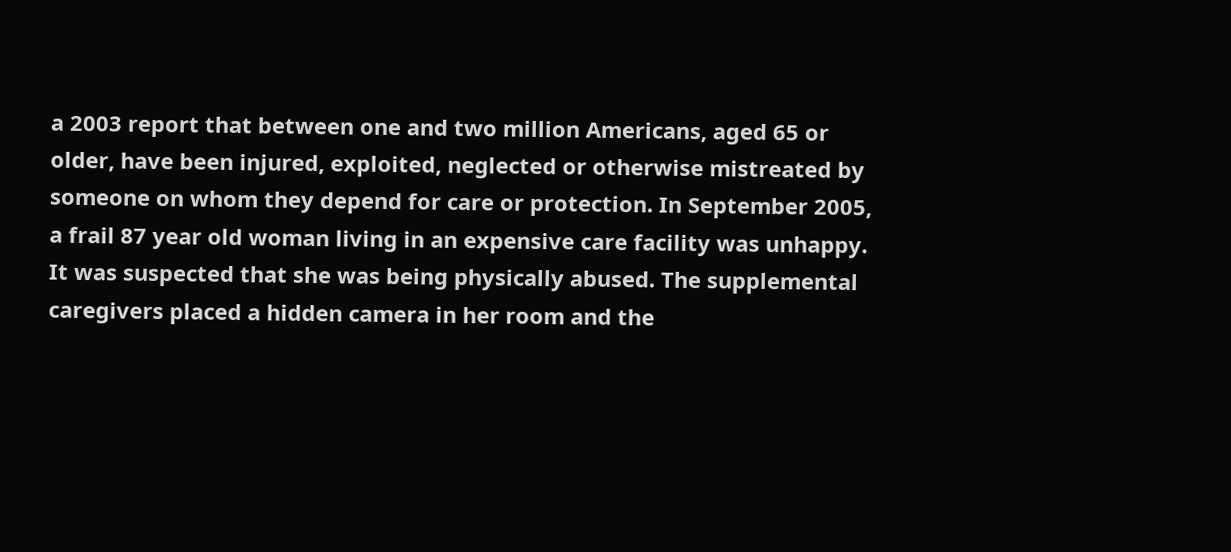a 2003 report that between one and two million Americans, aged 65 or older, have been injured, exploited, neglected or otherwise mistreated by someone on whom they depend for care or protection. In September 2005, a frail 87 year old woman living in an expensive care facility was unhappy. It was suspected that she was being physically abused. The supplemental caregivers placed a hidden camera in her room and the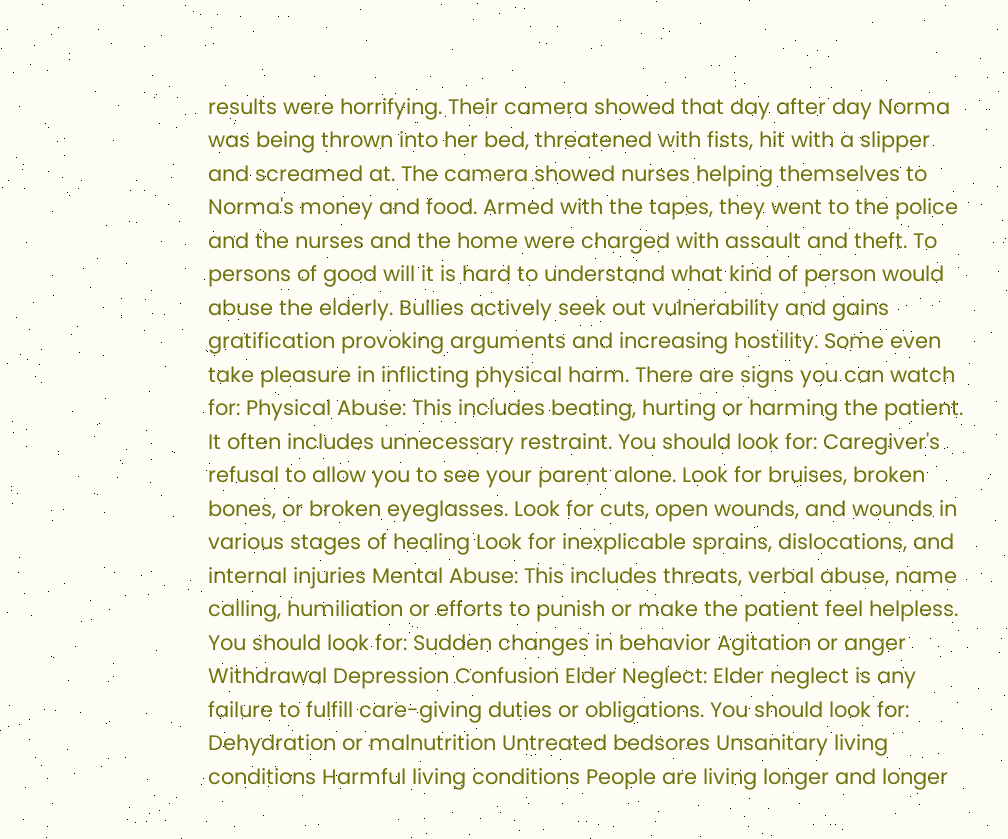results were horrifying. Their camera showed that day after day Norma was being thrown into her bed, threatened with fists, hit with a slipper and screamed at. The camera showed nurses helping themselves to Norma's money and food. Armed with the tapes, they went to the police and the nurses and the home were charged with assault and theft. To persons of good will it is hard to understand what kind of person would abuse the elderly. Bullies actively seek out vulnerability and gains gratification provoking arguments and increasing hostility. Some even take pleasure in inflicting physical harm. There are signs you can watch for: Physical Abuse: This includes beating, hurting or harming the patient. It often includes unnecessary restraint. You should look for: Caregiver's refusal to allow you to see your parent alone. Look for bruises, broken bones, or broken eyeglasses. Look for cuts, open wounds, and wounds in various stages of healing Look for inexplicable sprains, dislocations, and internal injuries Mental Abuse: This includes threats, verbal abuse, name calling, humiliation or efforts to punish or make the patient feel helpless. You should look for: Sudden changes in behavior Agitation or anger Withdrawal Depression Confusion Elder Neglect: Elder neglect is any failure to fulfill care-giving duties or obligations. You should look for: Dehydration or malnutrition Untreated bedsores Unsanitary living conditions Harmful living conditions People are living longer and longer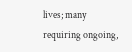lives; many requiring ongoing,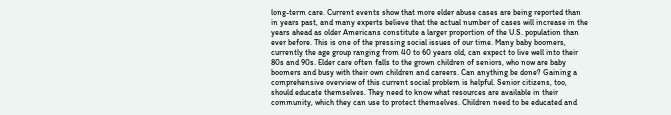long-term care. Current events show that more elder abuse cases are being reported than in years past, and many experts believe that the actual number of cases will increase in the years ahead as older Americans constitute a larger proportion of the U.S. population than ever before. This is one of the pressing social issues of our time. Many baby boomers, currently the age group ranging from 40 to 60 years old, can expect to live well into their 80s and 90s. Elder care often falls to the grown children of seniors, who now are baby boomers and busy with their own children and careers. Can anything be done? Gaining a comprehensive overview of this current social problem is helpful. Senior citizens, too, should educate themselves. They need to know what resources are available in their community, which they can use to protect themselves. Children need to be educated and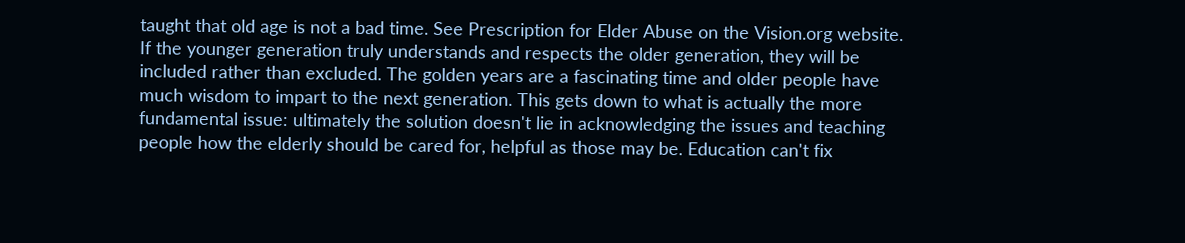taught that old age is not a bad time. See Prescription for Elder Abuse on the Vision.org website. If the younger generation truly understands and respects the older generation, they will be included rather than excluded. The golden years are a fascinating time and older people have much wisdom to impart to the next generation. This gets down to what is actually the more fundamental issue: ultimately the solution doesn't lie in acknowledging the issues and teaching people how the elderly should be cared for, helpful as those may be. Education can't fix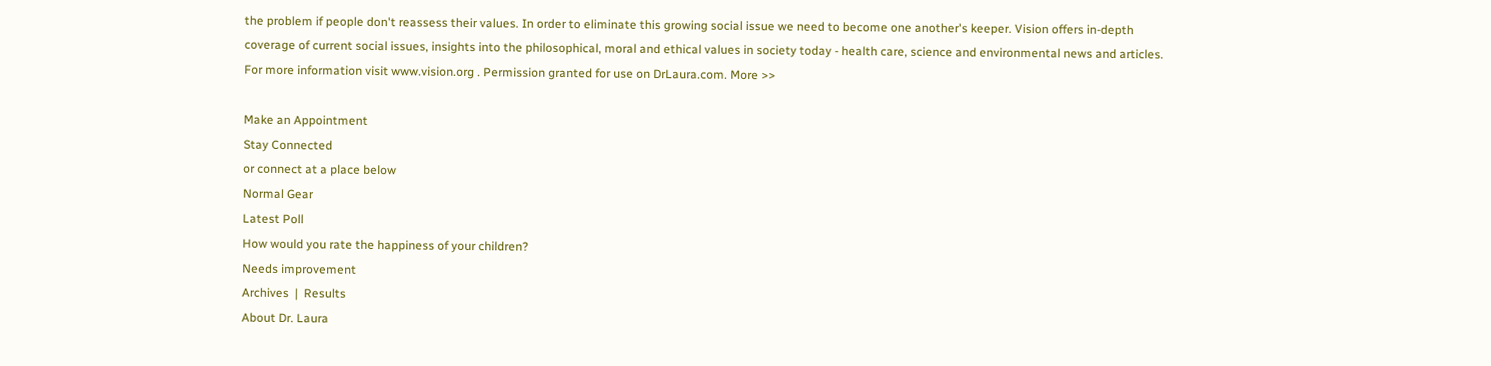the problem if people don't reassess their values. In order to eliminate this growing social issue we need to become one another's keeper. Vision offers in-depth coverage of current social issues, insights into the philosophical, moral and ethical values in society today - health care, science and environmental news and articles. For more information visit www.vision.org . Permission granted for use on DrLaura.com. More >>

Make an Appointment
Stay Connected
or connect at a place below
Normal Gear
Latest Poll
How would you rate the happiness of your children?
Needs improvement
Archives  |  Results
About Dr. Laura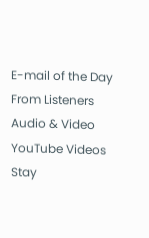E-mail of the Day
From Listeners
Audio & Video
YouTube Videos
Stay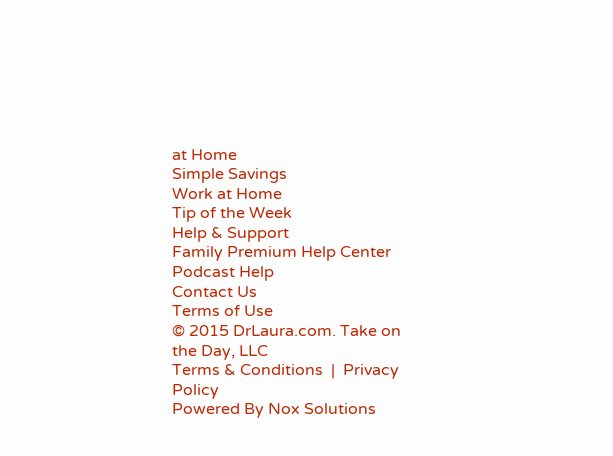at Home
Simple Savings
Work at Home
Tip of the Week
Help & Support
Family Premium Help Center
Podcast Help
Contact Us
Terms of Use
© 2015 DrLaura.com. Take on the Day, LLC
Terms & Conditions  |  Privacy Policy
Powered By Nox Solutions